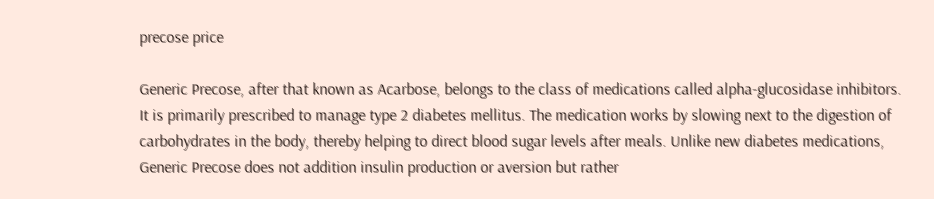precose price

Generic Precose, after that known as Acarbose, belongs to the class of medications called alpha-glucosidase inhibitors. It is primarily prescribed to manage type 2 diabetes mellitus. The medication works by slowing next to the digestion of carbohydrates in the body, thereby helping to direct blood sugar levels after meals. Unlike new diabetes medications, Generic Precose does not addition insulin production or aversion but rather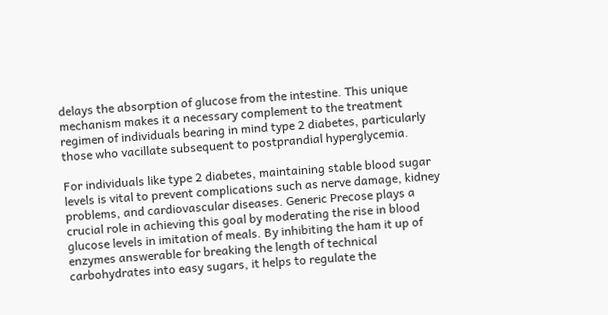delays the absorption of glucose from the intestine. This unique mechanism makes it a necessary complement to the treatment regimen of individuals bearing in mind type 2 diabetes, particularly those who vacillate subsequent to postprandial hyperglycemia.

For individuals like type 2 diabetes, maintaining stable blood sugar levels is vital to prevent complications such as nerve damage, kidney problems, and cardiovascular diseases. Generic Precose plays a crucial role in achieving this goal by moderating the rise in blood glucose levels in imitation of meals. By inhibiting the ham it up of enzymes answerable for breaking the length of technical carbohydrates into easy sugars, it helps to regulate the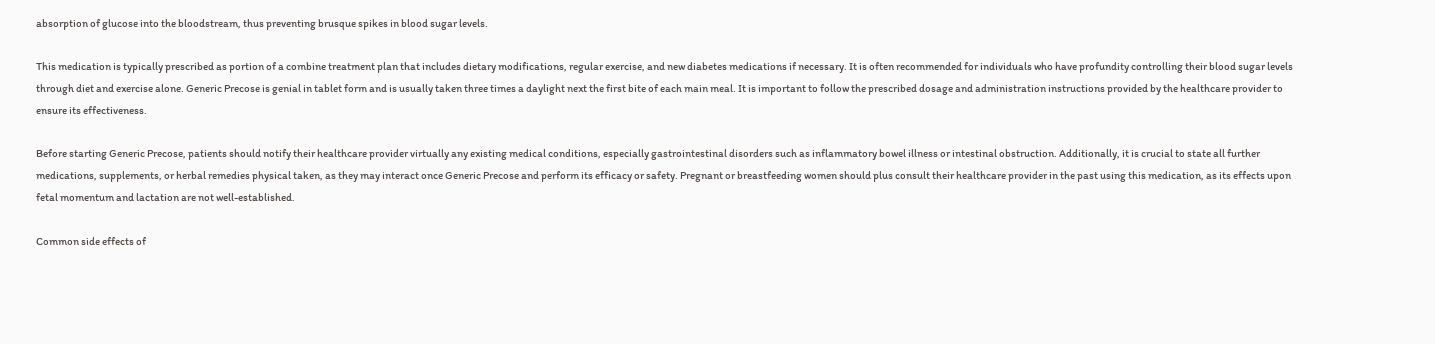absorption of glucose into the bloodstream, thus preventing brusque spikes in blood sugar levels.

This medication is typically prescribed as portion of a combine treatment plan that includes dietary modifications, regular exercise, and new diabetes medications if necessary. It is often recommended for individuals who have profundity controlling their blood sugar levels through diet and exercise alone. Generic Precose is genial in tablet form and is usually taken three times a daylight next the first bite of each main meal. It is important to follow the prescribed dosage and administration instructions provided by the healthcare provider to ensure its effectiveness.

Before starting Generic Precose, patients should notify their healthcare provider virtually any existing medical conditions, especially gastrointestinal disorders such as inflammatory bowel illness or intestinal obstruction. Additionally, it is crucial to state all further medications, supplements, or herbal remedies physical taken, as they may interact once Generic Precose and perform its efficacy or safety. Pregnant or breastfeeding women should plus consult their healthcare provider in the past using this medication, as its effects upon fetal momentum and lactation are not well-established.

Common side effects of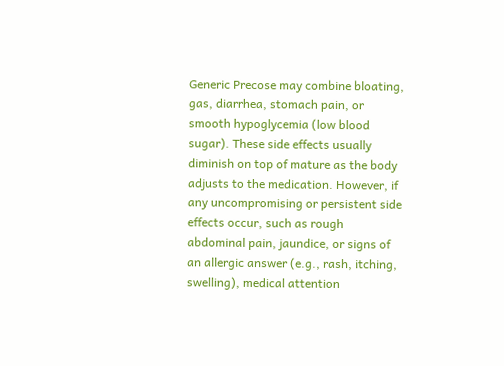Generic Precose may combine bloating, gas, diarrhea, stomach pain, or smooth hypoglycemia (low blood sugar). These side effects usually diminish on top of mature as the body adjusts to the medication. However, if any uncompromising or persistent side effects occur, such as rough abdominal pain, jaundice, or signs of an allergic answer (e.g., rash, itching, swelling), medical attention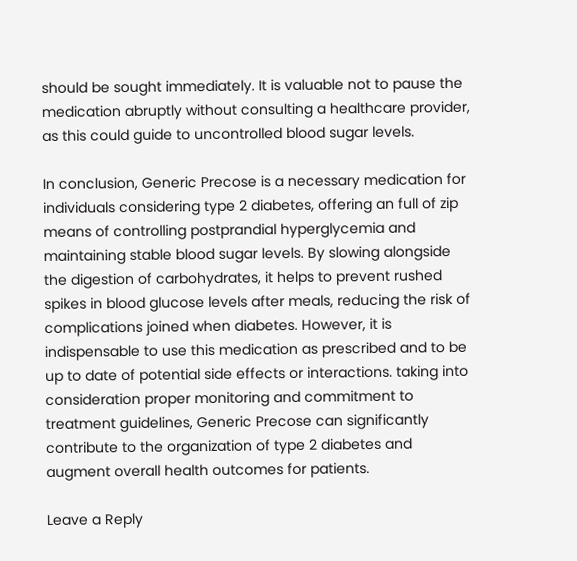should be sought immediately. It is valuable not to pause the medication abruptly without consulting a healthcare provider, as this could guide to uncontrolled blood sugar levels.

In conclusion, Generic Precose is a necessary medication for individuals considering type 2 diabetes, offering an full of zip means of controlling postprandial hyperglycemia and maintaining stable blood sugar levels. By slowing alongside the digestion of carbohydrates, it helps to prevent rushed spikes in blood glucose levels after meals, reducing the risk of complications joined when diabetes. However, it is indispensable to use this medication as prescribed and to be up to date of potential side effects or interactions. taking into consideration proper monitoring and commitment to treatment guidelines, Generic Precose can significantly contribute to the organization of type 2 diabetes and augment overall health outcomes for patients.

Leave a Reply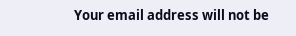Your email address will not be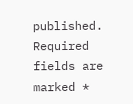published. Required fields are marked *